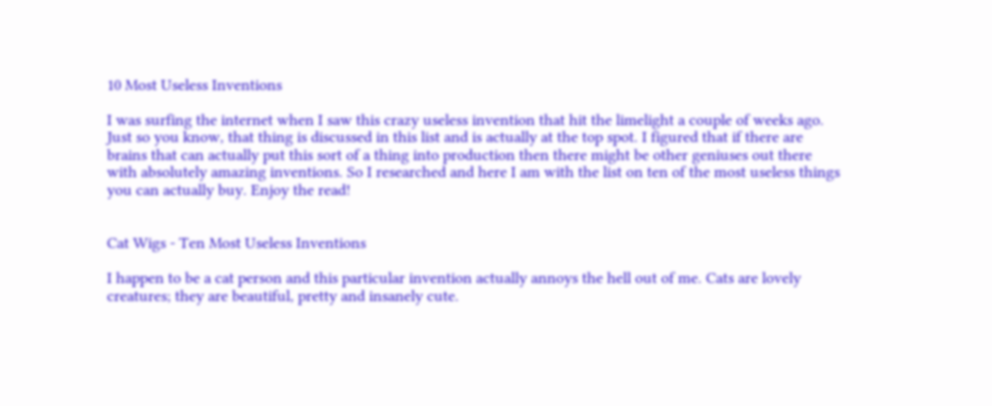10 Most Useless Inventions

I was surfing the internet when I saw this crazy useless invention that hit the limelight a couple of weeks ago. Just so you know, that thing is discussed in this list and is actually at the top spot. I figured that if there are brains that can actually put this sort of a thing into production then there might be other geniuses out there with absolutely amazing inventions. So I researched and here I am with the list on ten of the most useless things you can actually buy. Enjoy the read!


Cat Wigs - Ten Most Useless Inventions

I happen to be a cat person and this particular invention actually annoys the hell out of me. Cats are lovely creatures; they are beautiful, pretty and insanely cute.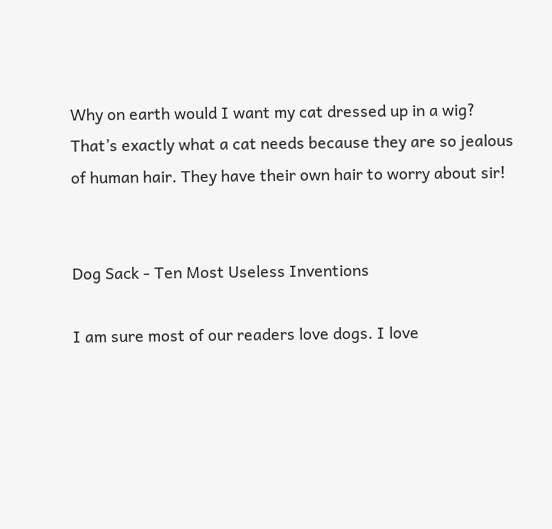Why on earth would I want my cat dressed up in a wig? That’s exactly what a cat needs because they are so jealous of human hair. They have their own hair to worry about sir!


Dog Sack - Ten Most Useless Inventions

I am sure most of our readers love dogs. I love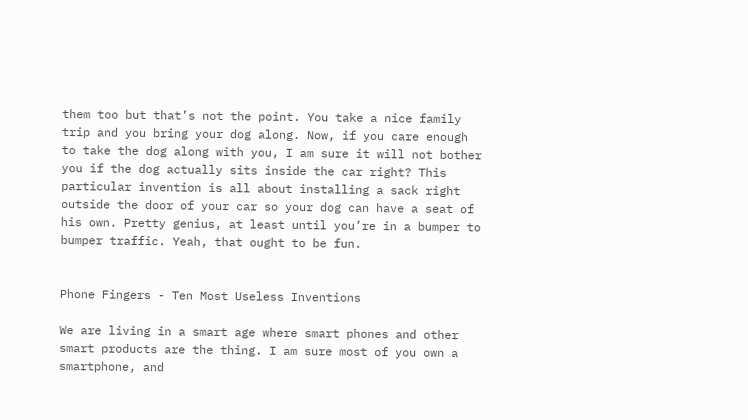them too but that’s not the point. You take a nice family trip and you bring your dog along. Now, if you care enough to take the dog along with you, I am sure it will not bother you if the dog actually sits inside the car right? This particular invention is all about installing a sack right outside the door of your car so your dog can have a seat of his own. Pretty genius, at least until you’re in a bumper to bumper traffic. Yeah, that ought to be fun.


Phone Fingers - Ten Most Useless Inventions

We are living in a smart age where smart phones and other smart products are the thing. I am sure most of you own a smartphone, and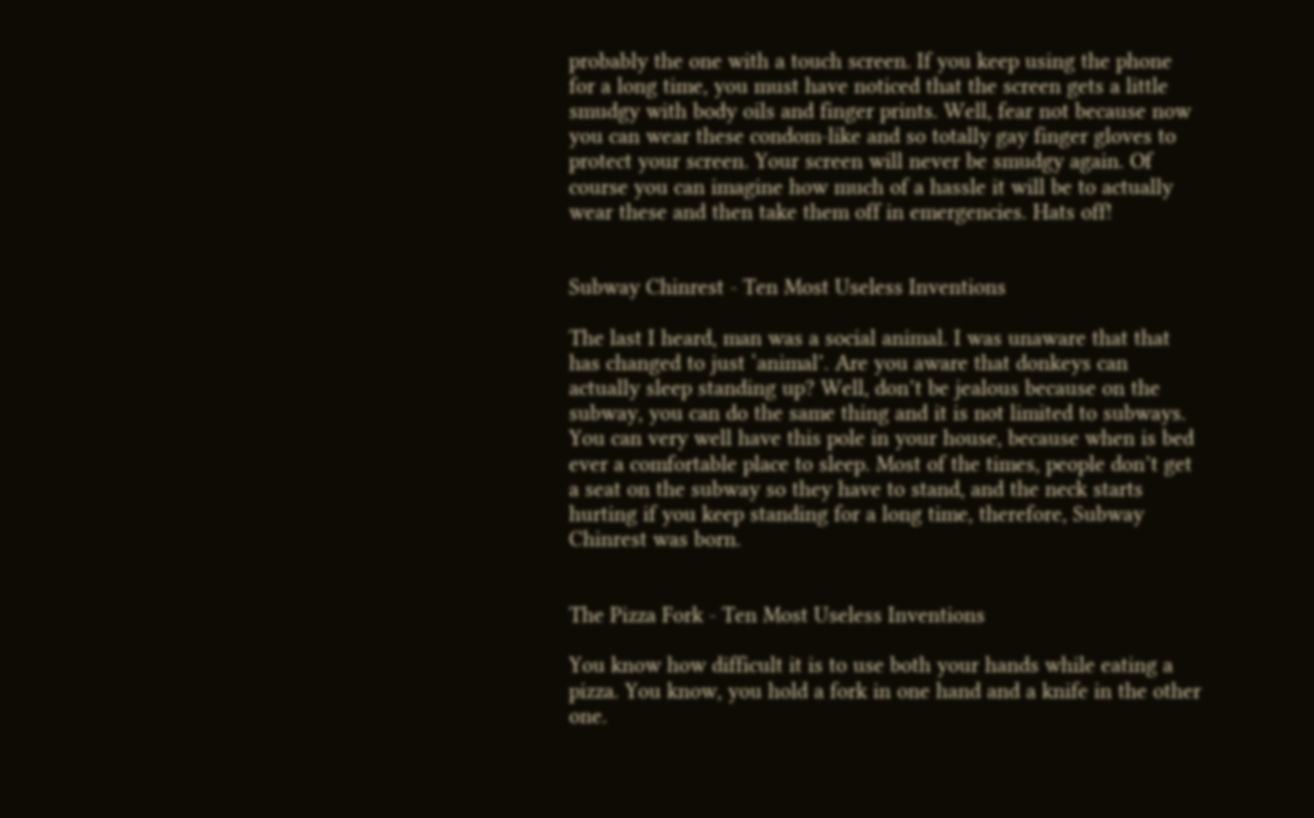probably the one with a touch screen. If you keep using the phone for a long time, you must have noticed that the screen gets a little smudgy with body oils and finger prints. Well, fear not because now you can wear these condom-like and so totally gay finger gloves to protect your screen. Your screen will never be smudgy again. Of course you can imagine how much of a hassle it will be to actually wear these and then take them off in emergencies. Hats off!


Subway Chinrest - Ten Most Useless Inventions

The last I heard, man was a social animal. I was unaware that that has changed to just ‘animal’. Are you aware that donkeys can actually sleep standing up? Well, don’t be jealous because on the subway, you can do the same thing and it is not limited to subways. You can very well have this pole in your house, because when is bed ever a comfortable place to sleep. Most of the times, people don’t get a seat on the subway so they have to stand, and the neck starts hurting if you keep standing for a long time, therefore, Subway Chinrest was born.


The Pizza Fork - Ten Most Useless Inventions

You know how difficult it is to use both your hands while eating a pizza. You know, you hold a fork in one hand and a knife in the other one.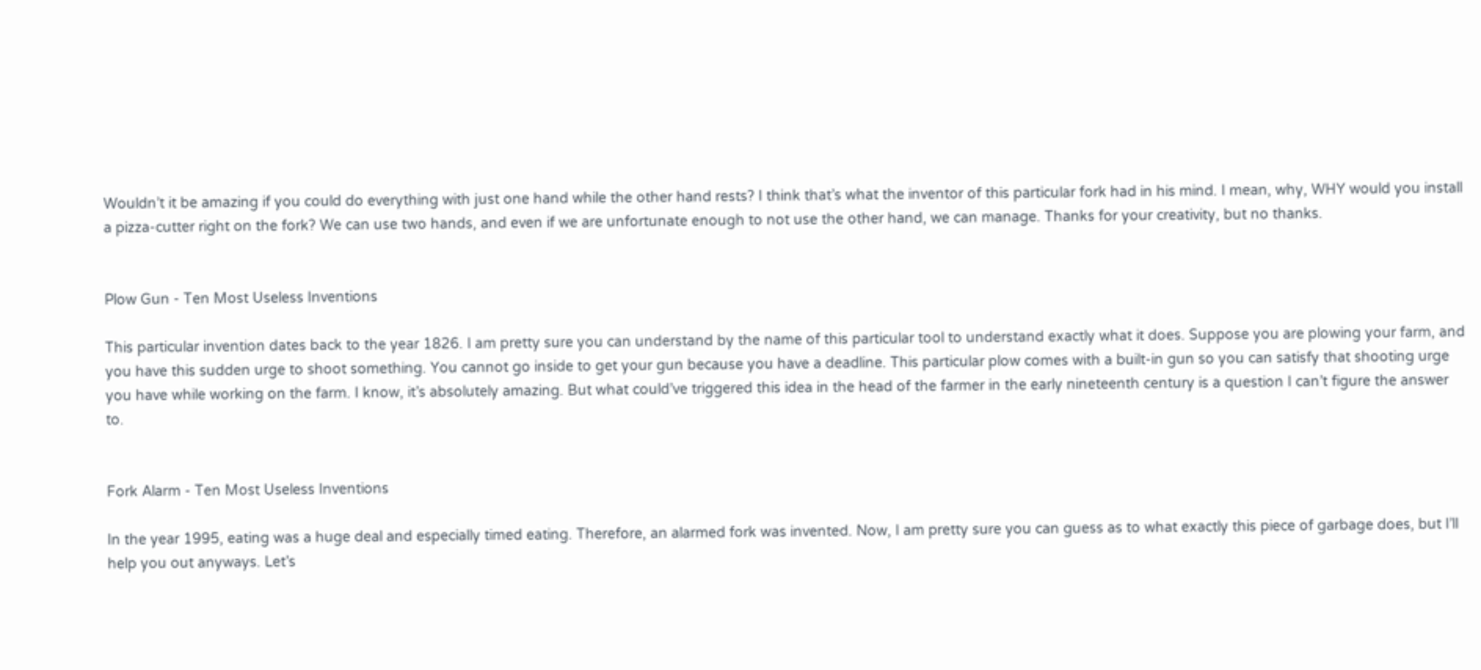Wouldn’t it be amazing if you could do everything with just one hand while the other hand rests? I think that’s what the inventor of this particular fork had in his mind. I mean, why, WHY would you install a pizza-cutter right on the fork? We can use two hands, and even if we are unfortunate enough to not use the other hand, we can manage. Thanks for your creativity, but no thanks.


Plow Gun - Ten Most Useless Inventions

This particular invention dates back to the year 1826. I am pretty sure you can understand by the name of this particular tool to understand exactly what it does. Suppose you are plowing your farm, and you have this sudden urge to shoot something. You cannot go inside to get your gun because you have a deadline. This particular plow comes with a built-in gun so you can satisfy that shooting urge you have while working on the farm. I know, it’s absolutely amazing. But what could’ve triggered this idea in the head of the farmer in the early nineteenth century is a question I can’t figure the answer to.


Fork Alarm - Ten Most Useless Inventions

In the year 1995, eating was a huge deal and especially timed eating. Therefore, an alarmed fork was invented. Now, I am pretty sure you can guess as to what exactly this piece of garbage does, but I’ll help you out anyways. Let’s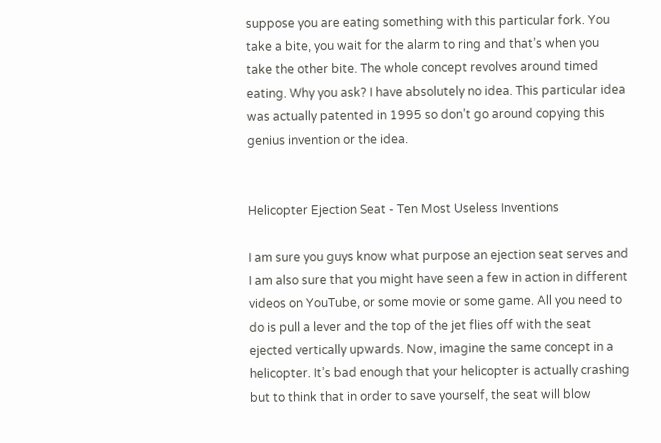suppose you are eating something with this particular fork. You take a bite, you wait for the alarm to ring and that’s when you take the other bite. The whole concept revolves around timed eating. Why you ask? I have absolutely no idea. This particular idea was actually patented in 1995 so don’t go around copying this genius invention or the idea.


Helicopter Ejection Seat - Ten Most Useless Inventions

I am sure you guys know what purpose an ejection seat serves and I am also sure that you might have seen a few in action in different videos on YouTube, or some movie or some game. All you need to do is pull a lever and the top of the jet flies off with the seat ejected vertically upwards. Now, imagine the same concept in a helicopter. It’s bad enough that your helicopter is actually crashing but to think that in order to save yourself, the seat will blow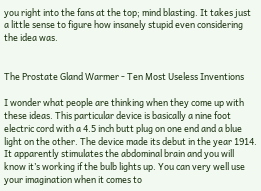you right into the fans at the top; mind blasting. It takes just a little sense to figure how insanely stupid even considering the idea was.


The Prostate Gland Warmer - Ten Most Useless Inventions

I wonder what people are thinking when they come up with these ideas. This particular device is basically a nine foot electric cord with a 4.5 inch butt plug on one end and a blue light on the other. The device made its debut in the year 1914. It apparently stimulates the abdominal brain and you will know it’s working if the bulb lights up. You can very well use your imagination when it comes to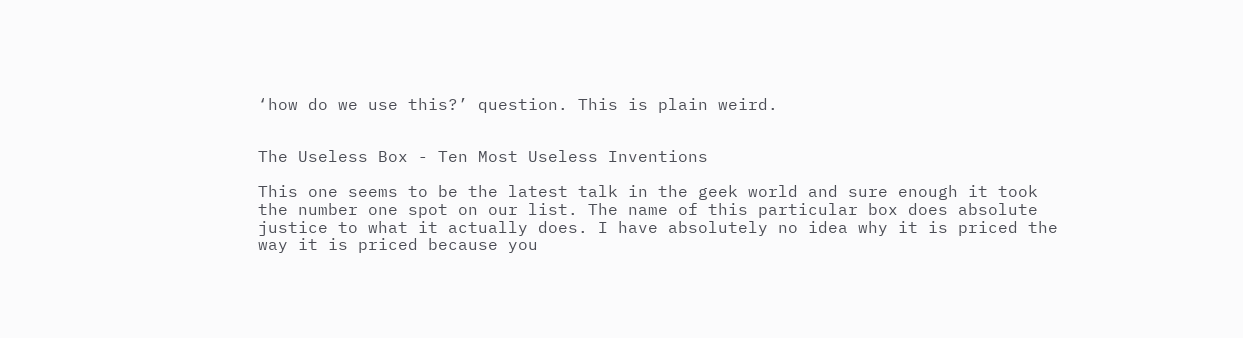‘how do we use this?’ question. This is plain weird.


The Useless Box - Ten Most Useless Inventions

This one seems to be the latest talk in the geek world and sure enough it took the number one spot on our list. The name of this particular box does absolute justice to what it actually does. I have absolutely no idea why it is priced the way it is priced because you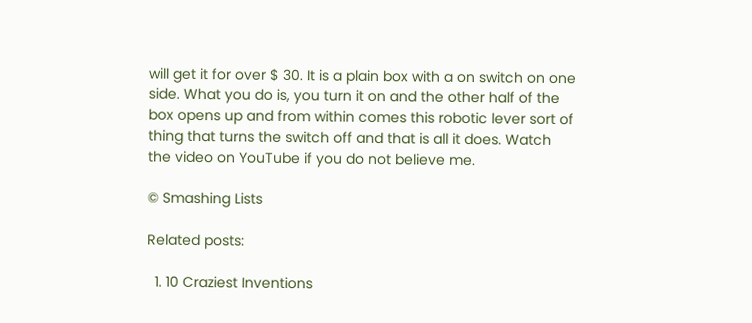will get it for over $ 30. It is a plain box with a on switch on one side. What you do is, you turn it on and the other half of the box opens up and from within comes this robotic lever sort of thing that turns the switch off and that is all it does. Watch the video on YouTube if you do not believe me.

© Smashing Lists

Related posts:

  1. 10 Craziest Inventions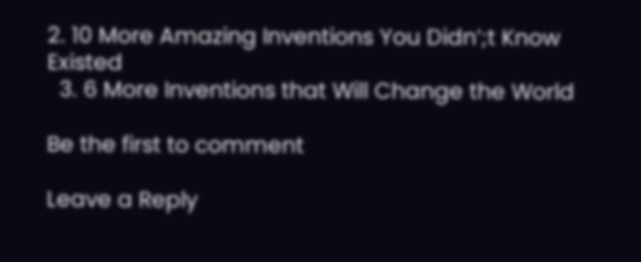2. 10 More Amazing Inventions You Didn’;t Know Existed
  3. 6 More Inventions that Will Change the World

Be the first to comment

Leave a Reply